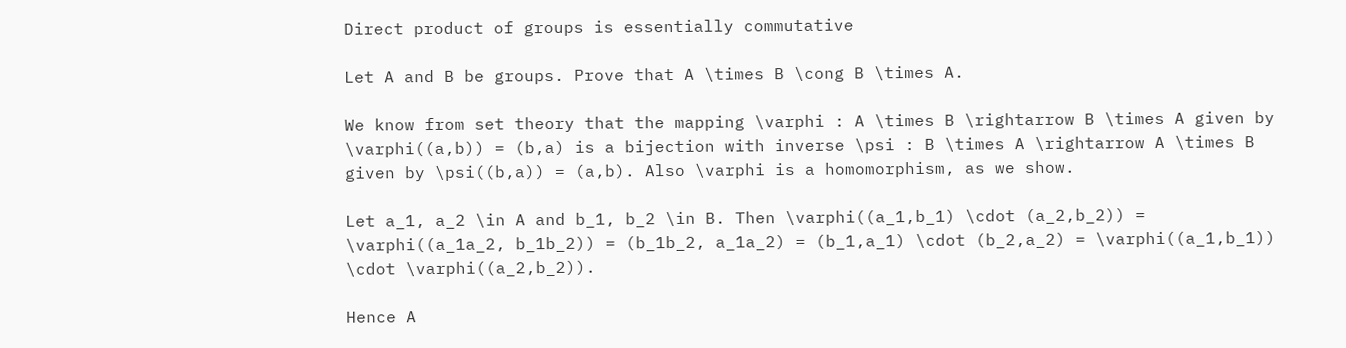Direct product of groups is essentially commutative

Let A and B be groups. Prove that A \times B \cong B \times A.

We know from set theory that the mapping \varphi : A \times B \rightarrow B \times A given by \varphi((a,b)) = (b,a) is a bijection with inverse \psi : B \times A \rightarrow A \times B given by \psi((b,a)) = (a,b). Also \varphi is a homomorphism, as we show.

Let a_1, a_2 \in A and b_1, b_2 \in B. Then \varphi((a_1,b_1) \cdot (a_2,b_2)) = \varphi((a_1a_2, b_1b_2)) = (b_1b_2, a_1a_2) = (b_1,a_1) \cdot (b_2,a_2) = \varphi((a_1,b_1)) \cdot \varphi((a_2,b_2)).

Hence A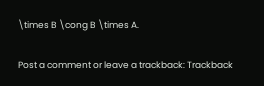\times B \cong B \times A.

Post a comment or leave a trackback: Trackback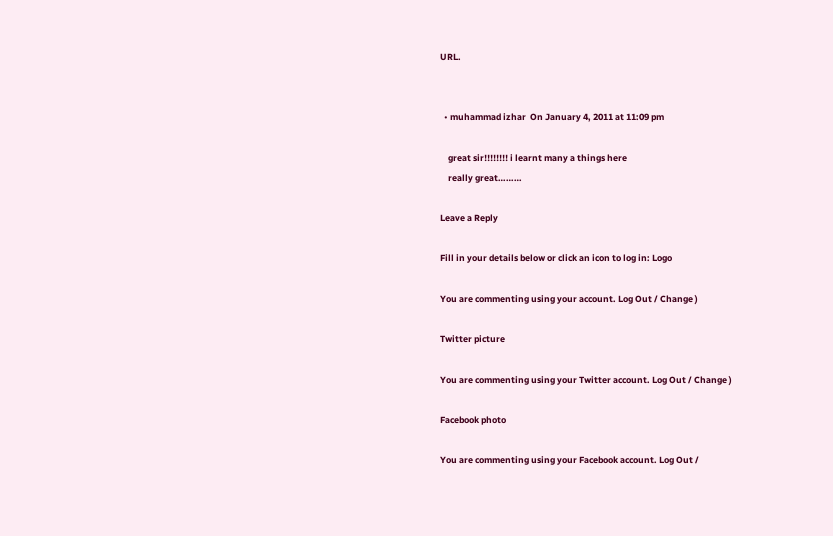URL.


  • muhammad izhar  On January 4, 2011 at 11:09 pm

    great sir!!!!!!!! i learnt many a things here
    really great………

Leave a Reply

Fill in your details below or click an icon to log in: Logo

You are commenting using your account. Log Out / Change )

Twitter picture

You are commenting using your Twitter account. Log Out / Change )

Facebook photo

You are commenting using your Facebook account. Log Out /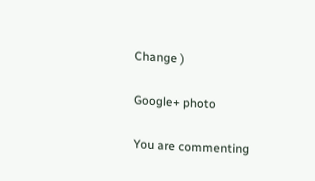Change )

Google+ photo

You are commenting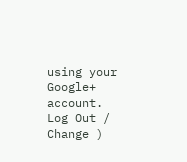using your Google+ account. Log Out / Change )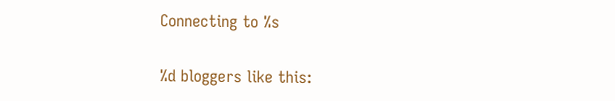Connecting to %s

%d bloggers like this: